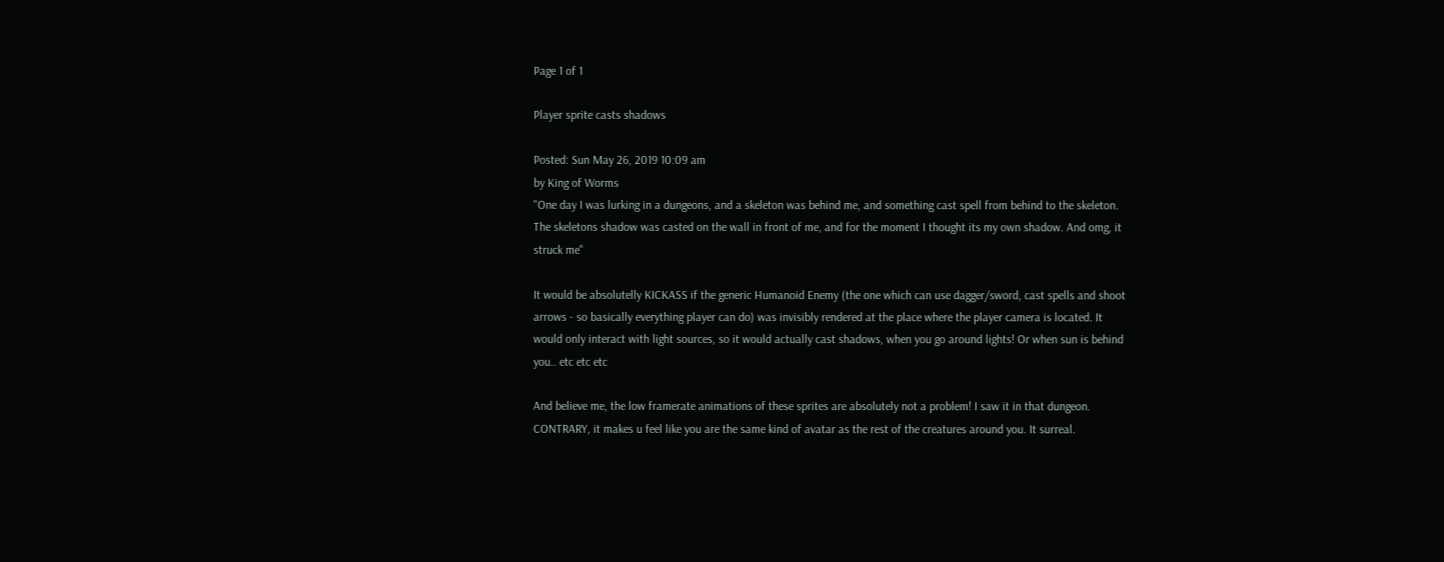Page 1 of 1

Player sprite casts shadows

Posted: Sun May 26, 2019 10:09 am
by King of Worms
"One day I was lurking in a dungeons, and a skeleton was behind me, and something cast spell from behind to the skeleton. The skeletons shadow was casted on the wall in front of me, and for the moment I thought its my own shadow. And omg, it struck me"

It would be absolutelly KICKASS if the generic Humanoid Enemy (the one which can use dagger/sword, cast spells and shoot arrows - so basically everything player can do) was invisibly rendered at the place where the player camera is located. It would only interact with light sources, so it would actually cast shadows, when you go around lights! Or when sun is behind you.. etc etc etc

And believe me, the low framerate animations of these sprites are absolutely not a problem! I saw it in that dungeon. CONTRARY, it makes u feel like you are the same kind of avatar as the rest of the creatures around you. It surreal.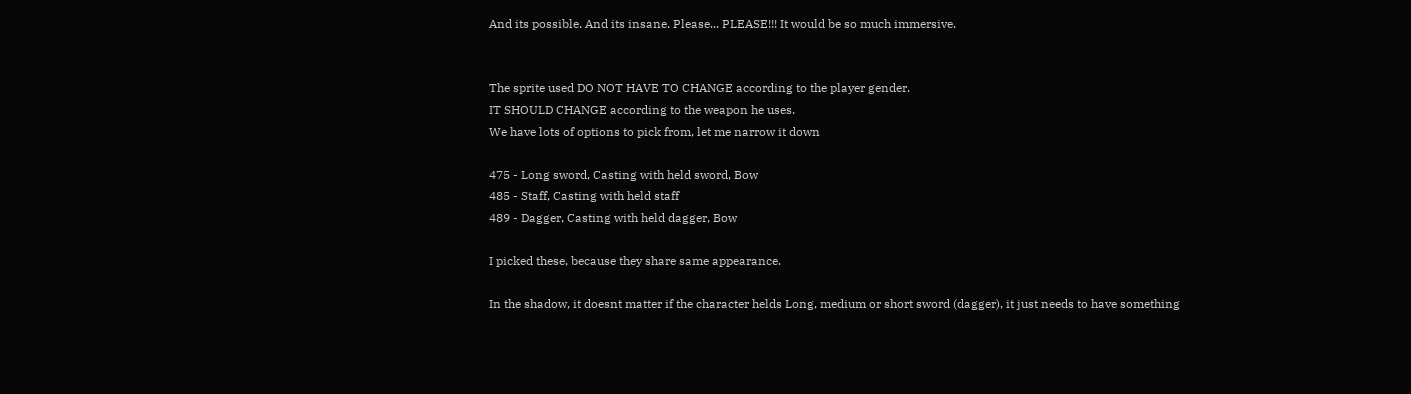And its possible. And its insane. Please... PLEASE!!! It would be so much immersive.


The sprite used DO NOT HAVE TO CHANGE according to the player gender.
IT SHOULD CHANGE according to the weapon he uses.
We have lots of options to pick from, let me narrow it down

475 - Long sword, Casting with held sword, Bow
485 - Staff, Casting with held staff
489 - Dagger, Casting with held dagger, Bow

I picked these, because they share same appearance.

In the shadow, it doesnt matter if the character helds Long, medium or short sword (dagger), it just needs to have something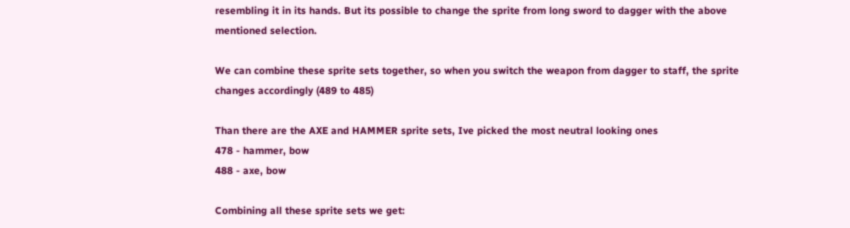resembling it in its hands. But its possible to change the sprite from long sword to dagger with the above mentioned selection.

We can combine these sprite sets together, so when you switch the weapon from dagger to staff, the sprite changes accordingly (489 to 485)

Than there are the AXE and HAMMER sprite sets, Ive picked the most neutral looking ones
478 - hammer, bow
488 - axe, bow

Combining all these sprite sets we get: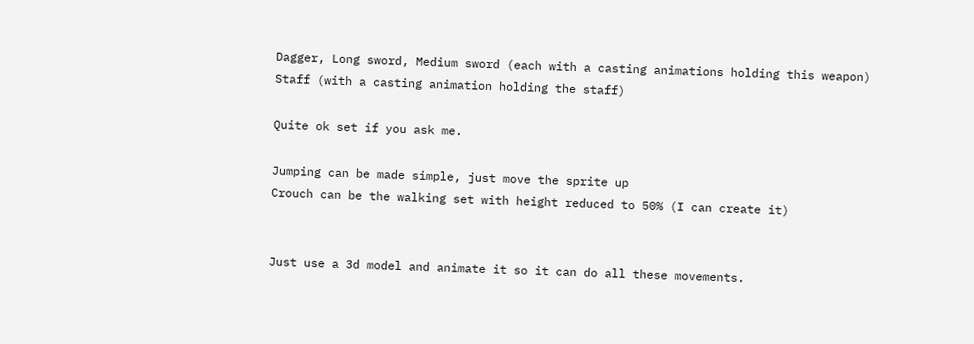Dagger, Long sword, Medium sword (each with a casting animations holding this weapon)
Staff (with a casting animation holding the staff)

Quite ok set if you ask me.

Jumping can be made simple, just move the sprite up
Crouch can be the walking set with height reduced to 50% (I can create it)


Just use a 3d model and animate it so it can do all these movements.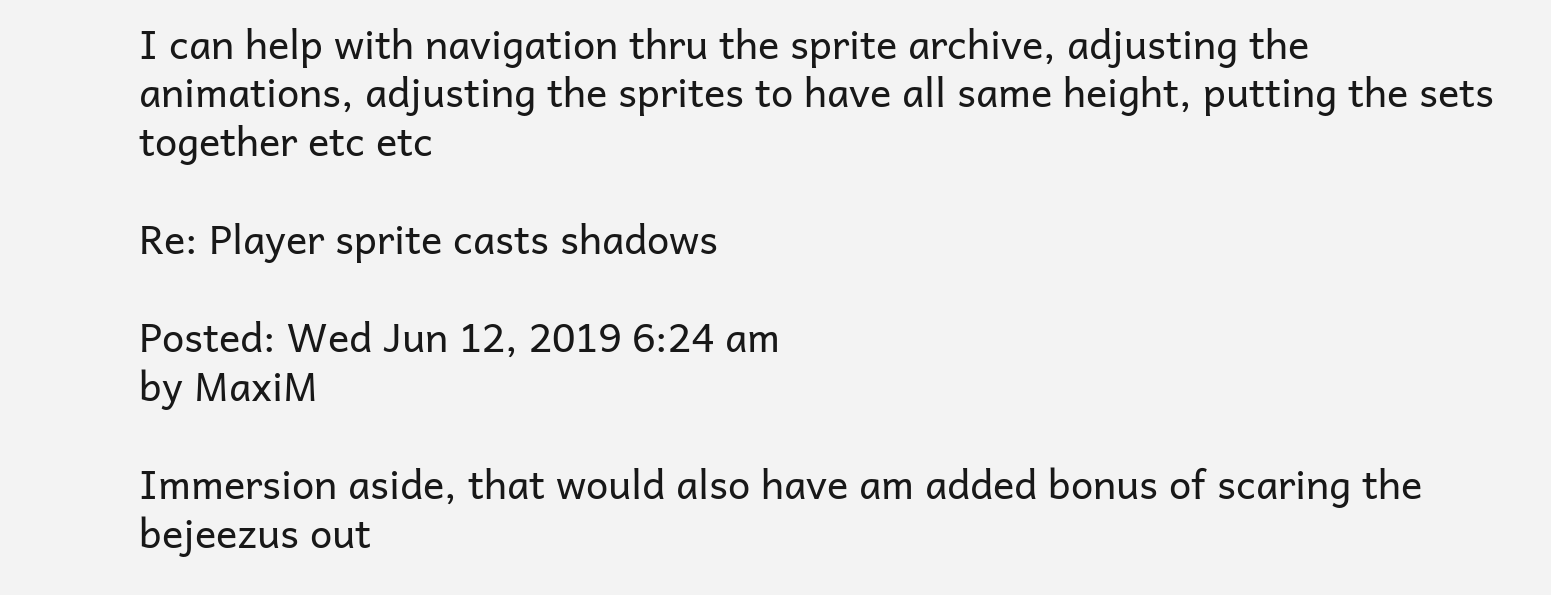I can help with navigation thru the sprite archive, adjusting the animations, adjusting the sprites to have all same height, putting the sets together etc etc

Re: Player sprite casts shadows

Posted: Wed Jun 12, 2019 6:24 am
by MaxiM

Immersion aside, that would also have am added bonus of scaring the bejeezus out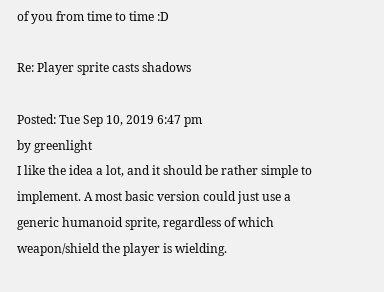of you from time to time :D

Re: Player sprite casts shadows

Posted: Tue Sep 10, 2019 6:47 pm
by greenlight
I like the idea a lot, and it should be rather simple to implement. A most basic version could just use a generic humanoid sprite, regardless of which weapon/shield the player is wielding.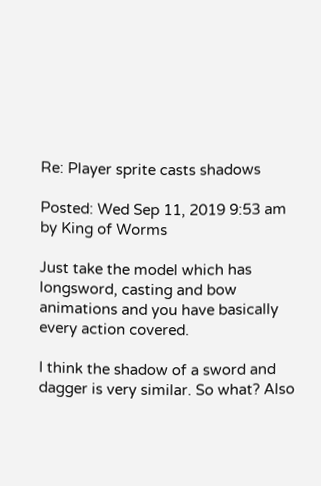Re: Player sprite casts shadows

Posted: Wed Sep 11, 2019 9:53 am
by King of Worms

Just take the model which has longsword, casting and bow animations and you have basically every action covered.

I think the shadow of a sword and dagger is very similar. So what? Also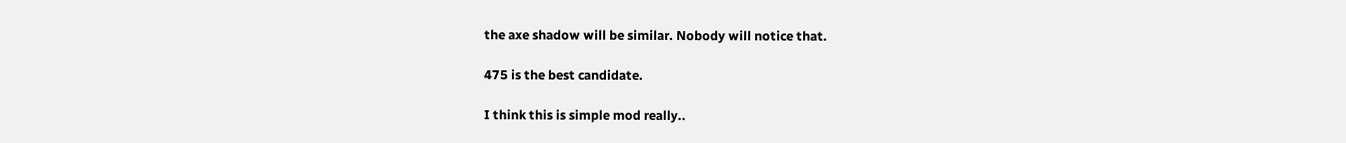the axe shadow will be similar. Nobody will notice that.

475 is the best candidate.

I think this is simple mod really..